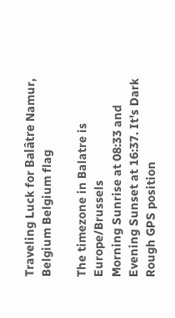Traveling Luck for Balâtre Namur, Belgium Belgium flag

The timezone in Balatre is Europe/Brussels
Morning Sunrise at 08:33 and Evening Sunset at 16:37. It's Dark
Rough GPS position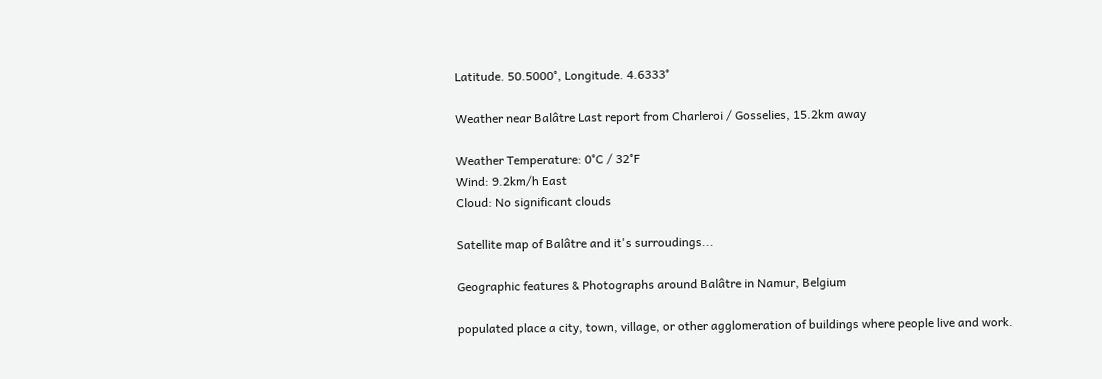Latitude. 50.5000°, Longitude. 4.6333°

Weather near Balâtre Last report from Charleroi / Gosselies, 15.2km away

Weather Temperature: 0°C / 32°F
Wind: 9.2km/h East
Cloud: No significant clouds

Satellite map of Balâtre and it's surroudings...

Geographic features & Photographs around Balâtre in Namur, Belgium

populated place a city, town, village, or other agglomeration of buildings where people live and work.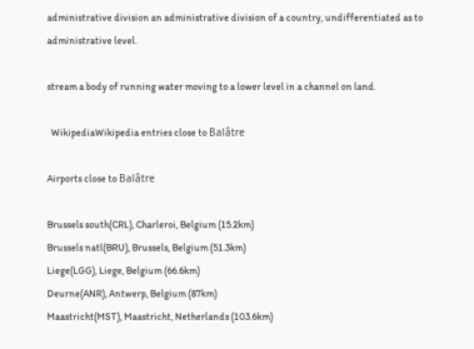administrative division an administrative division of a country, undifferentiated as to administrative level.

stream a body of running water moving to a lower level in a channel on land.

  WikipediaWikipedia entries close to Balâtre

Airports close to Balâtre

Brussels south(CRL), Charleroi, Belgium (15.2km)
Brussels natl(BRU), Brussels, Belgium (51.3km)
Liege(LGG), Liege, Belgium (66.6km)
Deurne(ANR), Antwerp, Belgium (87km)
Maastricht(MST), Maastricht, Netherlands (103.6km)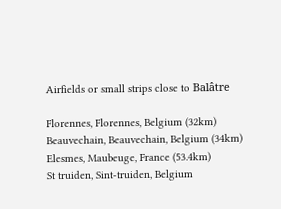Airfields or small strips close to Balâtre

Florennes, Florennes, Belgium (32km)
Beauvechain, Beauvechain, Belgium (34km)
Elesmes, Maubeuge, France (53.4km)
St truiden, Sint-truiden, Belgium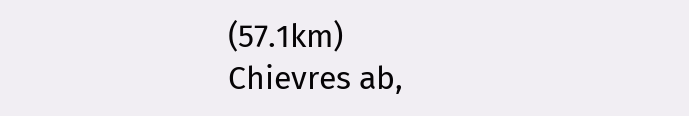(57.1km)
Chievres ab,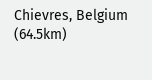Chievres, Belgium (64.5km)